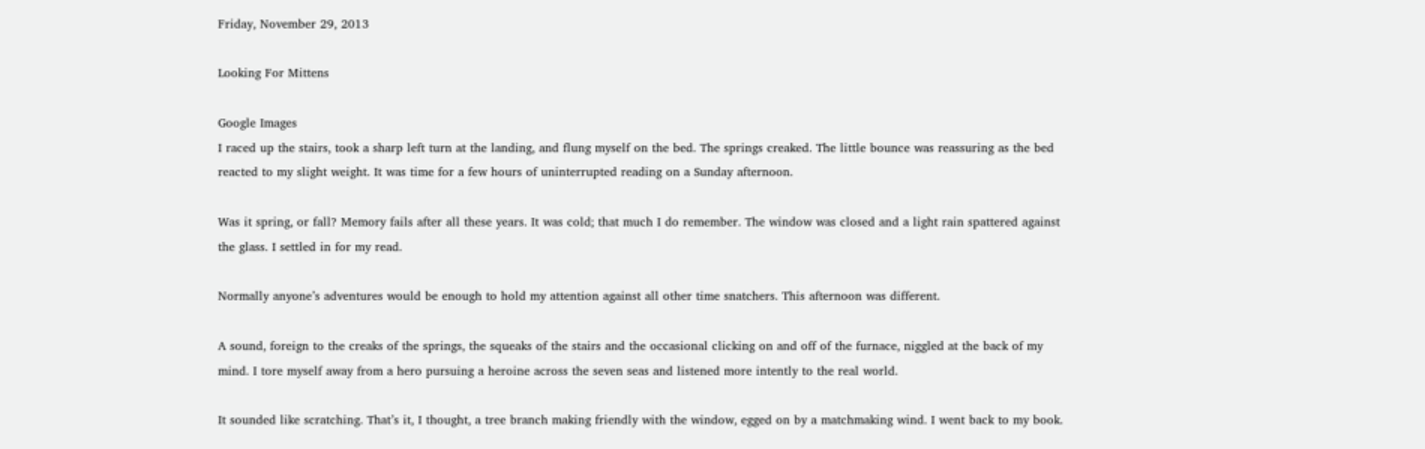Friday, November 29, 2013

Looking For Mittens

Google Images
I raced up the stairs, took a sharp left turn at the landing, and flung myself on the bed. The springs creaked. The little bounce was reassuring as the bed reacted to my slight weight. It was time for a few hours of uninterrupted reading on a Sunday afternoon.

Was it spring, or fall? Memory fails after all these years. It was cold; that much I do remember. The window was closed and a light rain spattered against the glass. I settled in for my read.

Normally anyone’s adventures would be enough to hold my attention against all other time snatchers. This afternoon was different.

A sound, foreign to the creaks of the springs, the squeaks of the stairs and the occasional clicking on and off of the furnace, niggled at the back of my mind. I tore myself away from a hero pursuing a heroine across the seven seas and listened more intently to the real world.

It sounded like scratching. That’s it, I thought, a tree branch making friendly with the window, egged on by a matchmaking wind. I went back to my book.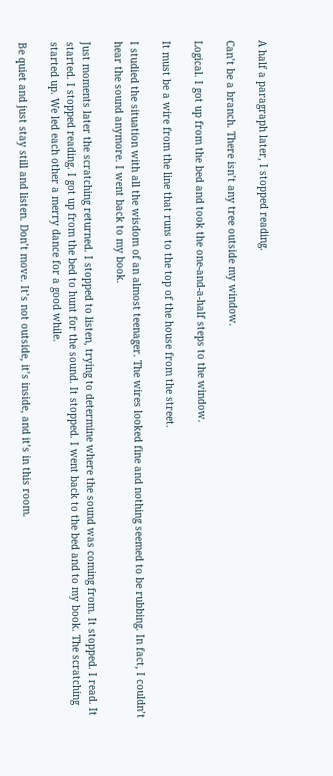A half a paragraph later, I stopped reading.

Can’t be a branch. There isn’t any tree outside my window.

Logical. I got up from the bed and took the one-and-a-half steps to the window.

It must be a wire from the line that runs to the top of the house from the street.

I studied the situation with all the wisdom of an almost teenager. The wires looked fine and nothing seemed to be rubbing. In fact, I couldn’t hear the sound anymore. I went back to my book.

Just moments later the scratching returned. I stopped to listen, trying to determine where the sound was coming from. It stopped. I read. It started. I stopped reading. I got up from the bed to hunt for the sound. It stopped. I went back to the bed and to my book. The scratching started up. We led each other a merry dance for a good while.

Be quiet and just stay still and listen. Don’t move. It’s not outside, it’s inside, and it’s in this room.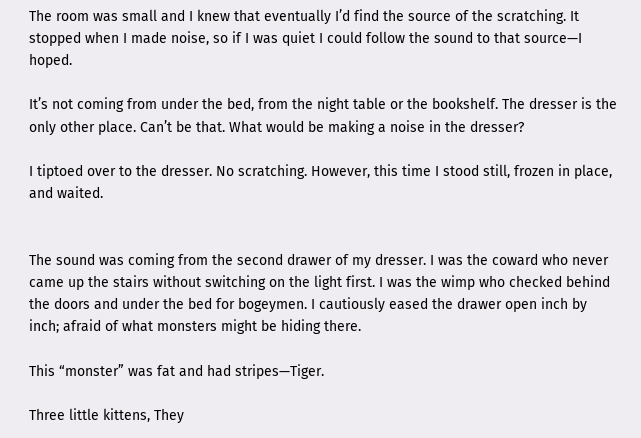The room was small and I knew that eventually I’d find the source of the scratching. It stopped when I made noise, so if I was quiet I could follow the sound to that source—I hoped.

It’s not coming from under the bed, from the night table or the bookshelf. The dresser is the only other place. Can’t be that. What would be making a noise in the dresser?

I tiptoed over to the dresser. No scratching. However, this time I stood still, frozen in place, and waited.


The sound was coming from the second drawer of my dresser. I was the coward who never came up the stairs without switching on the light first. I was the wimp who checked behind the doors and under the bed for bogeymen. I cautiously eased the drawer open inch by inch; afraid of what monsters might be hiding there.

This “monster” was fat and had stripes—Tiger.

Three little kittens, They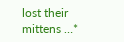lost their mittens …*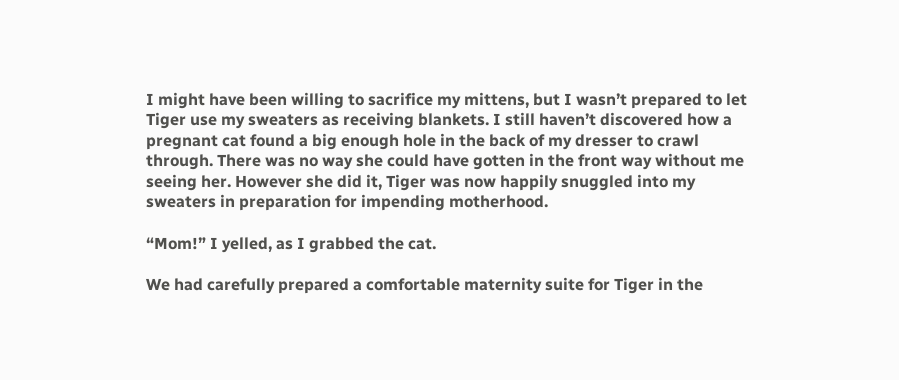I might have been willing to sacrifice my mittens, but I wasn’t prepared to let Tiger use my sweaters as receiving blankets. I still haven’t discovered how a pregnant cat found a big enough hole in the back of my dresser to crawl through. There was no way she could have gotten in the front way without me seeing her. However she did it, Tiger was now happily snuggled into my sweaters in preparation for impending motherhood.

“Mom!” I yelled, as I grabbed the cat.

We had carefully prepared a comfortable maternity suite for Tiger in the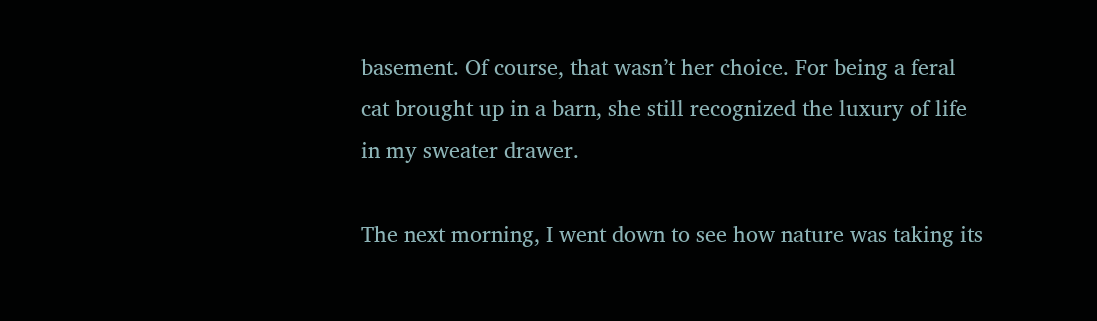basement. Of course, that wasn’t her choice. For being a feral cat brought up in a barn, she still recognized the luxury of life in my sweater drawer.

The next morning, I went down to see how nature was taking its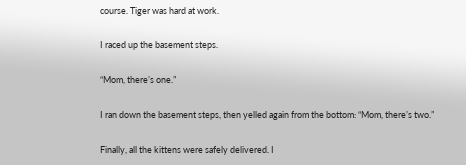course. Tiger was hard at work.

I raced up the basement steps.

“Mom, there’s one.”

I ran down the basement steps, then yelled again from the bottom: “Mom, there’s two.”

Finally, all the kittens were safely delivered. I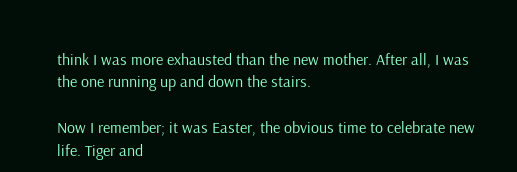think I was more exhausted than the new mother. After all, I was the one running up and down the stairs.

Now I remember; it was Easter, the obvious time to celebrate new life. Tiger and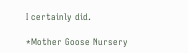I certainly did.

*Mother Goose Nursery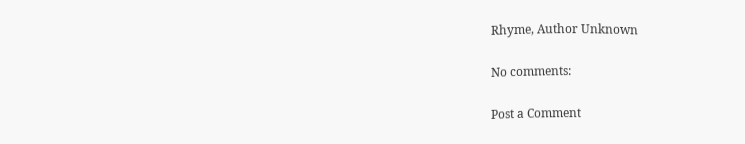Rhyme, Author Unknown

No comments:

Post a Comment